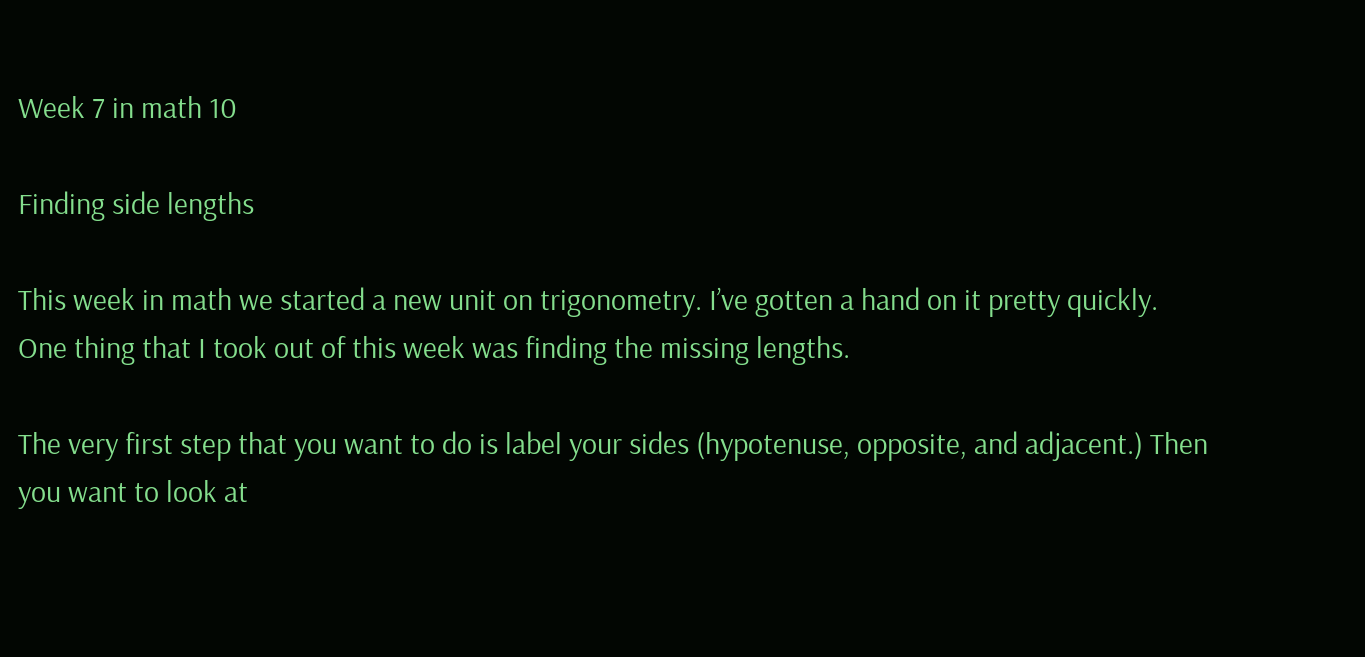Week 7 in math 10

Finding side lengths

This week in math we started a new unit on trigonometry. I’ve gotten a hand on it pretty quickly. One thing that I took out of this week was finding the missing lengths.

The very first step that you want to do is label your sides (hypotenuse, opposite, and adjacent.) Then you want to look at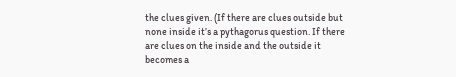the clues given. (If there are clues outside but none inside it’s a pythagorus question. If there are clues on the inside and the outside it becomes a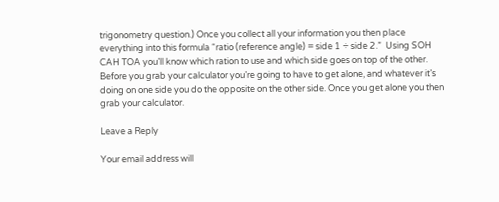trigonometry question.) Once you collect all your information you then place everything into this formula “ratio (reference angle) = side 1 ÷ side 2.”  Using SOH CAH TOA you’ll know which ration to use and which side goes on top of the other. Before you grab your calculator you’re going to have to get alone, and whatever it’s doing on one side you do the opposite on the other side. Once you get alone you then grab your calculator.

Leave a Reply

Your email address will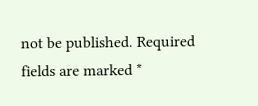not be published. Required fields are marked *